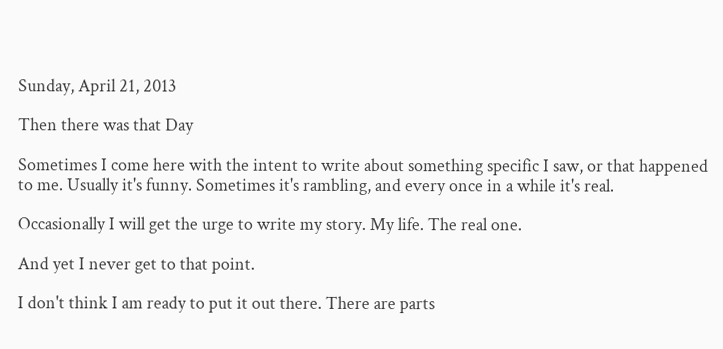Sunday, April 21, 2013

Then there was that Day

Sometimes I come here with the intent to write about something specific I saw, or that happened to me. Usually it's funny. Sometimes it's rambling, and every once in a while it's real.

Occasionally I will get the urge to write my story. My life. The real one.

And yet I never get to that point.

I don't think I am ready to put it out there. There are parts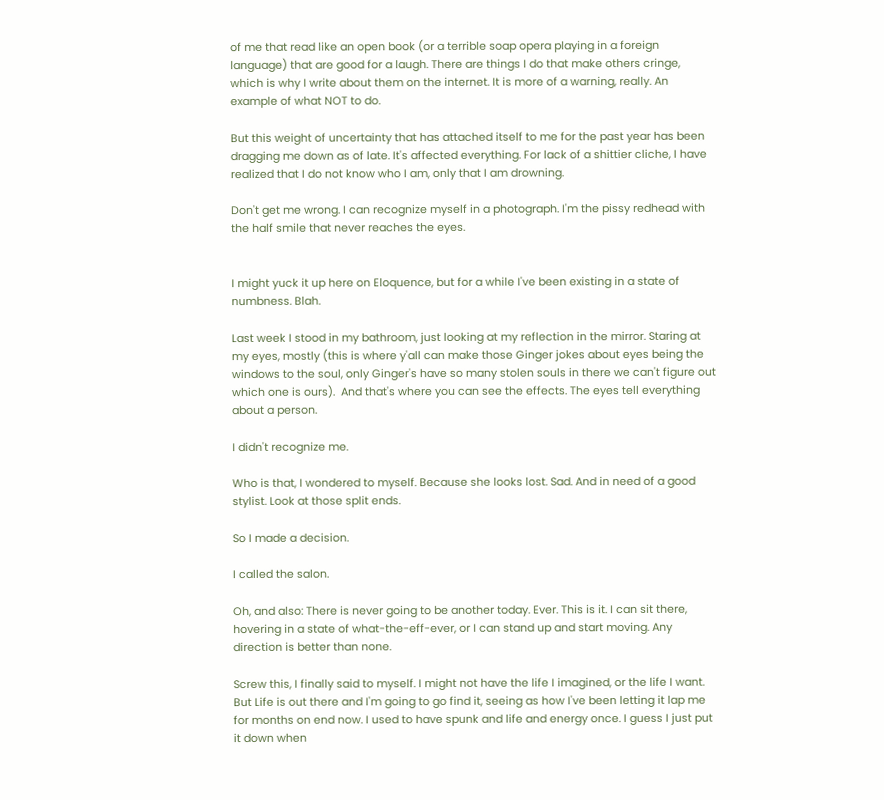of me that read like an open book (or a terrible soap opera playing in a foreign language) that are good for a laugh. There are things I do that make others cringe, which is why I write about them on the internet. It is more of a warning, really. An example of what NOT to do.

But this weight of uncertainty that has attached itself to me for the past year has been dragging me down as of late. It's affected everything. For lack of a shittier cliche, I have realized that I do not know who I am, only that I am drowning.

Don't get me wrong. I can recognize myself in a photograph. I'm the pissy redhead with the half smile that never reaches the eyes.


I might yuck it up here on Eloquence, but for a while I've been existing in a state of numbness. Blah.

Last week I stood in my bathroom, just looking at my reflection in the mirror. Staring at my eyes, mostly (this is where y'all can make those Ginger jokes about eyes being the windows to the soul, only Ginger's have so many stolen souls in there we can't figure out which one is ours).  And that's where you can see the effects. The eyes tell everything about a person.

I didn't recognize me.

Who is that, I wondered to myself. Because she looks lost. Sad. And in need of a good stylist. Look at those split ends.

So I made a decision.

I called the salon.

Oh, and also: There is never going to be another today. Ever. This is it. I can sit there, hovering in a state of what-the-eff-ever, or I can stand up and start moving. Any direction is better than none.

Screw this, I finally said to myself. I might not have the life I imagined, or the life I want. But Life is out there and I'm going to go find it, seeing as how I've been letting it lap me for months on end now. I used to have spunk and life and energy once. I guess I just put it down when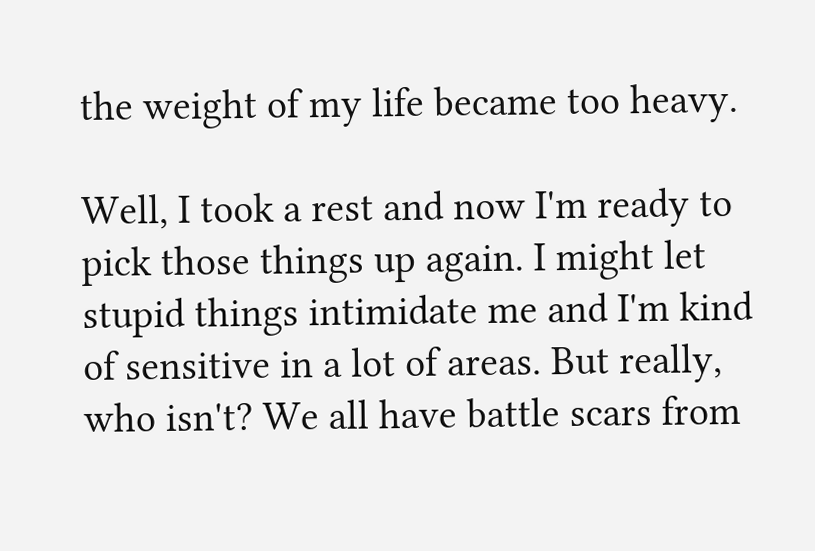the weight of my life became too heavy.

Well, I took a rest and now I'm ready to pick those things up again. I might let stupid things intimidate me and I'm kind of sensitive in a lot of areas. But really, who isn't? We all have battle scars from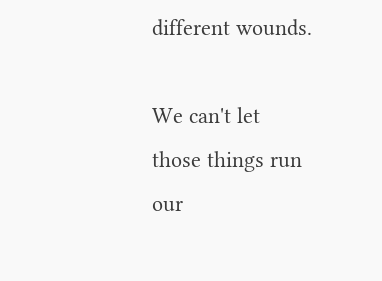different wounds.

We can't let those things run our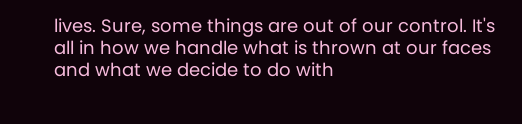lives. Sure, some things are out of our control. It's all in how we handle what is thrown at our faces and what we decide to do with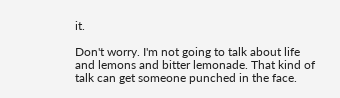it.

Don't worry. I'm not going to talk about life and lemons and bitter lemonade. That kind of talk can get someone punched in the face.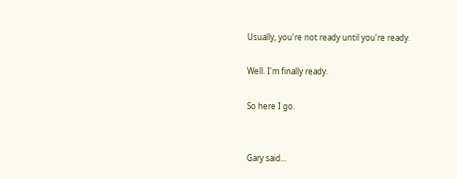Usually, you're not ready until you're ready.

Well. I'm finally ready.

So here I go.


Gary said...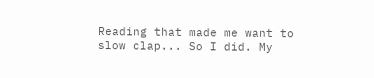Reading that made me want to slow clap... So I did. My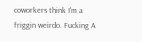coworkers think I'm a friggin weirdo. Fucking A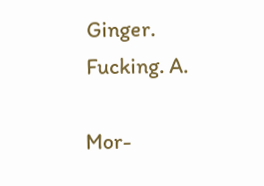Ginger. Fucking. A.

Mor-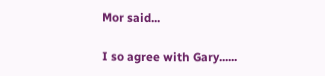Mor said...

I so agree with Gary......